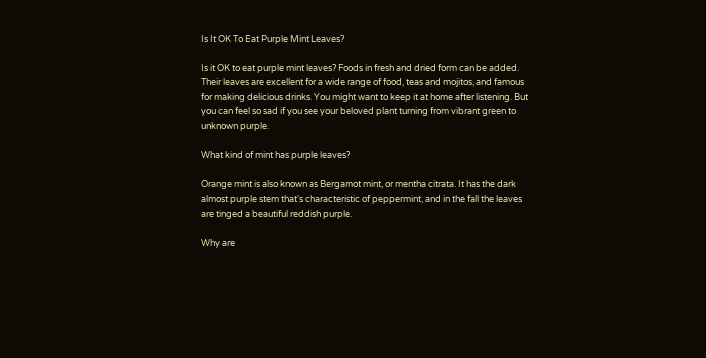Is It OK To Eat Purple Mint Leaves?

Is it OK to eat purple mint leaves? Foods in fresh and dried form can be added. Their leaves are excellent for a wide range of food, teas and mojitos, and famous for making delicious drinks. You might want to keep it at home after listening. But you can feel so sad if you see your beloved plant turning from vibrant green to unknown purple.

What kind of mint has purple leaves?

Orange mint is also known as Bergamot mint, or mentha citrata. It has the dark almost purple stem that's characteristic of peppermint, and in the fall the leaves are tinged a beautiful reddish purple.

Why are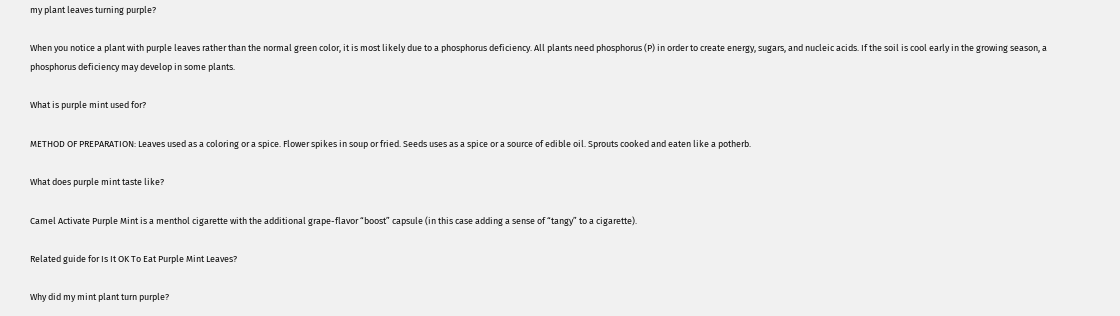my plant leaves turning purple?

When you notice a plant with purple leaves rather than the normal green color, it is most likely due to a phosphorus deficiency. All plants need phosphorus (P) in order to create energy, sugars, and nucleic acids. If the soil is cool early in the growing season, a phosphorus deficiency may develop in some plants.

What is purple mint used for?

METHOD OF PREPARATION: Leaves used as a coloring or a spice. Flower spikes in soup or fried. Seeds uses as a spice or a source of edible oil. Sprouts cooked and eaten like a potherb.

What does purple mint taste like?

Camel Activate Purple Mint is a menthol cigarette with the additional grape-flavor “boost” capsule (in this case adding a sense of “tangy” to a cigarette).

Related guide for Is It OK To Eat Purple Mint Leaves?

Why did my mint plant turn purple?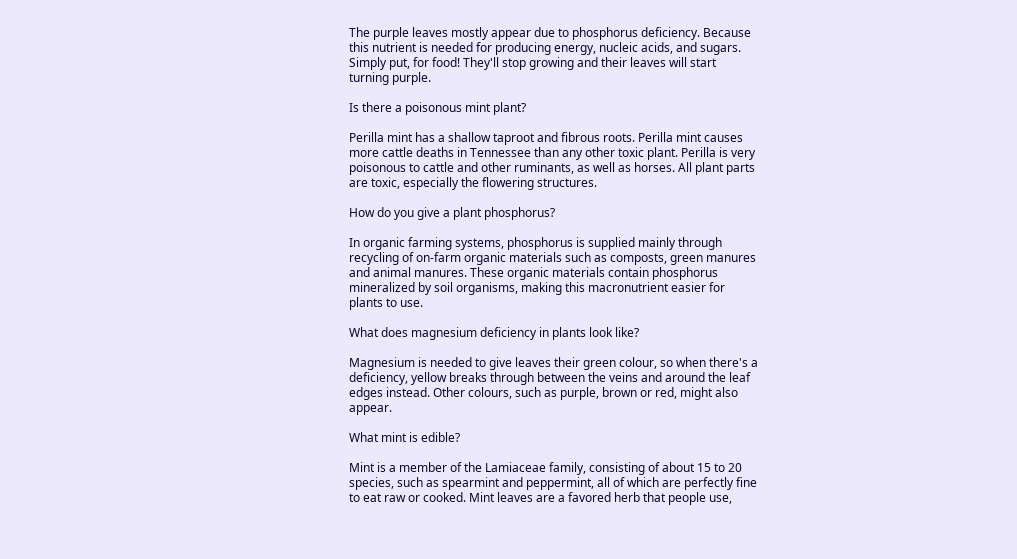The purple leaves mostly appear due to phosphorus deficiency. Because this nutrient is needed for producing energy, nucleic acids, and sugars. Simply put, for food! They'll stop growing and their leaves will start turning purple.

Is there a poisonous mint plant?

Perilla mint has a shallow taproot and fibrous roots. Perilla mint causes more cattle deaths in Tennessee than any other toxic plant. Perilla is very poisonous to cattle and other ruminants, as well as horses. All plant parts are toxic, especially the flowering structures.

How do you give a plant phosphorus?

In organic farming systems, phosphorus is supplied mainly through recycling of on-farm organic materials such as composts, green manures and animal manures. These organic materials contain phosphorus mineralized by soil organisms, making this macronutrient easier for plants to use.

What does magnesium deficiency in plants look like?

Magnesium is needed to give leaves their green colour, so when there's a deficiency, yellow breaks through between the veins and around the leaf edges instead. Other colours, such as purple, brown or red, might also appear.

What mint is edible?

Mint is a member of the Lamiaceae family, consisting of about 15 to 20 species, such as spearmint and peppermint, all of which are perfectly fine to eat raw or cooked. Mint leaves are a favored herb that people use,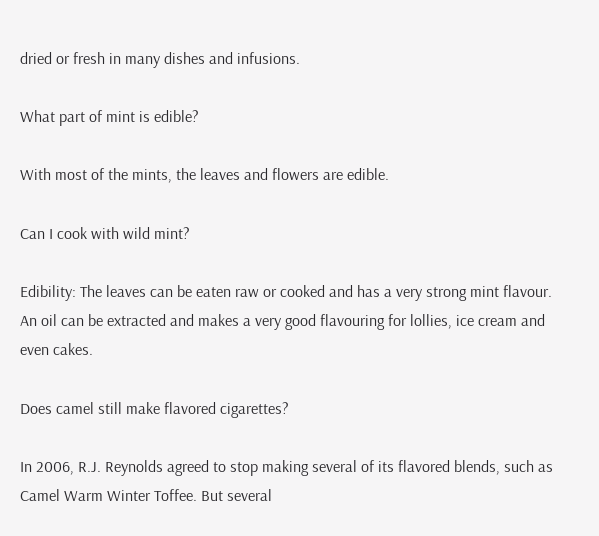dried or fresh in many dishes and infusions.

What part of mint is edible?

With most of the mints, the leaves and flowers are edible.

Can I cook with wild mint?

Edibility: The leaves can be eaten raw or cooked and has a very strong mint flavour. An oil can be extracted and makes a very good flavouring for lollies, ice cream and even cakes.

Does camel still make flavored cigarettes?

In 2006, R.J. Reynolds agreed to stop making several of its flavored blends, such as Camel Warm Winter Toffee. But several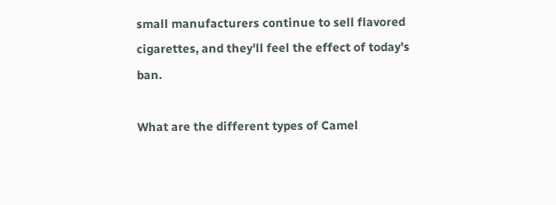small manufacturers continue to sell flavored cigarettes, and they'll feel the effect of today's ban.

What are the different types of Camel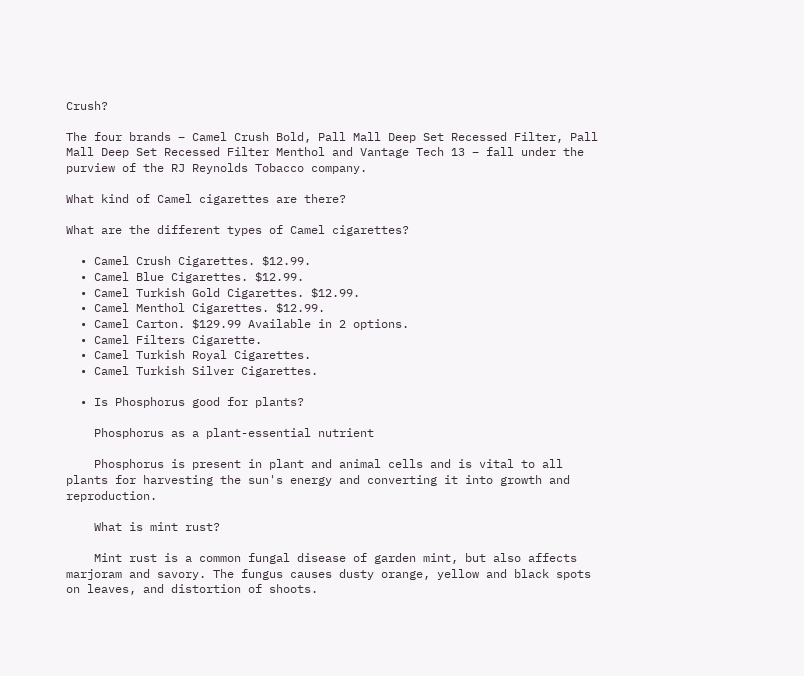Crush?

The four brands – Camel Crush Bold, Pall Mall Deep Set Recessed Filter, Pall Mall Deep Set Recessed Filter Menthol and Vantage Tech 13 – fall under the purview of the RJ Reynolds Tobacco company.

What kind of Camel cigarettes are there?

What are the different types of Camel cigarettes?

  • Camel Crush Cigarettes. $12.99.
  • Camel Blue Cigarettes. $12.99.
  • Camel Turkish Gold Cigarettes. $12.99.
  • Camel Menthol Cigarettes. $12.99.
  • Camel Carton. $129.99 Available in 2 options.
  • Camel Filters Cigarette.
  • Camel Turkish Royal Cigarettes.
  • Camel Turkish Silver Cigarettes.

  • Is Phosphorus good for plants?

    Phosphorus as a plant-essential nutrient

    Phosphorus is present in plant and animal cells and is vital to all plants for harvesting the sun's energy and converting it into growth and reproduction.

    What is mint rust?

    Mint rust is a common fungal disease of garden mint, but also affects marjoram and savory. The fungus causes dusty orange, yellow and black spots on leaves, and distortion of shoots.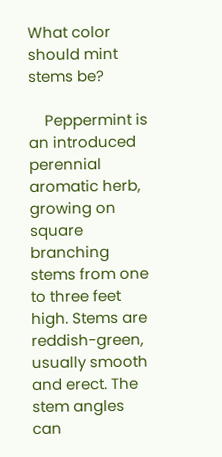What color should mint stems be?

    Peppermint is an introduced perennial aromatic herb, growing on square branching stems from one to three feet high. Stems are reddish-green, usually smooth and erect. The stem angles can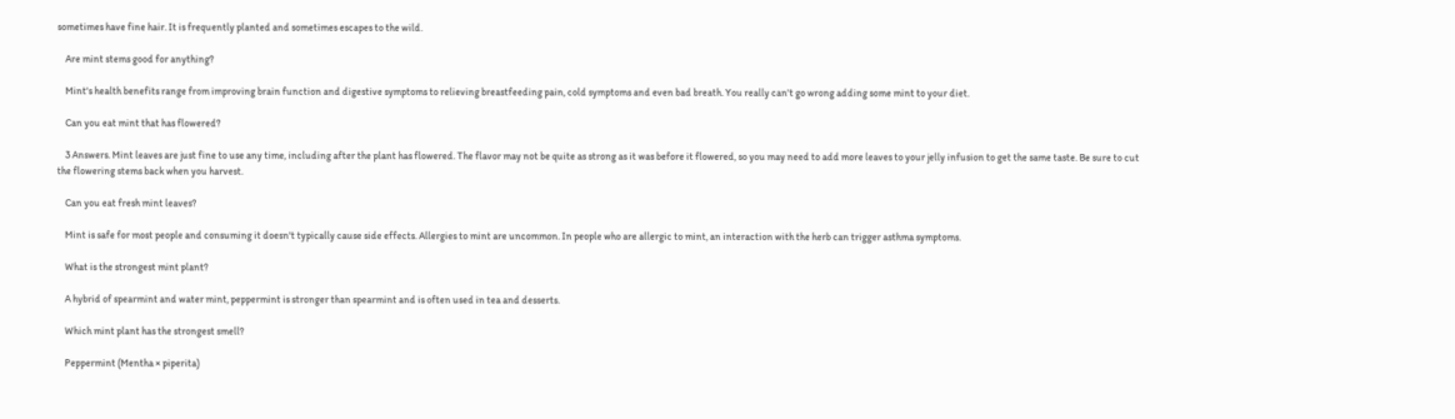sometimes have fine hair. It is frequently planted and sometimes escapes to the wild.

    Are mint stems good for anything?

    Mint's health benefits range from improving brain function and digestive symptoms to relieving breastfeeding pain, cold symptoms and even bad breath. You really can't go wrong adding some mint to your diet.

    Can you eat mint that has flowered?

    3 Answers. Mint leaves are just fine to use any time, including after the plant has flowered. The flavor may not be quite as strong as it was before it flowered, so you may need to add more leaves to your jelly infusion to get the same taste. Be sure to cut the flowering stems back when you harvest.

    Can you eat fresh mint leaves?

    Mint is safe for most people and consuming it doesn't typically cause side effects. Allergies to mint are uncommon. In people who are allergic to mint, an interaction with the herb can trigger asthma symptoms.

    What is the strongest mint plant?

    A hybrid of spearmint and water mint, peppermint is stronger than spearmint and is often used in tea and desserts.

    Which mint plant has the strongest smell?

    Peppermint (Mentha × piperita)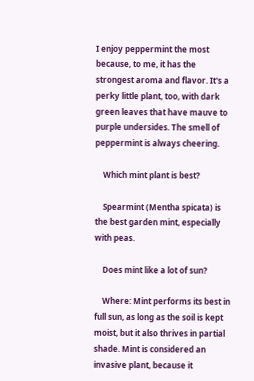I enjoy peppermint the most because, to me, it has the strongest aroma and flavor. It's a perky little plant, too, with dark green leaves that have mauve to purple undersides. The smell of peppermint is always cheering.

    Which mint plant is best?

    Spearmint (Mentha spicata) is the best garden mint, especially with peas.

    Does mint like a lot of sun?

    Where: Mint performs its best in full sun, as long as the soil is kept moist, but it also thrives in partial shade. Mint is considered an invasive plant, because it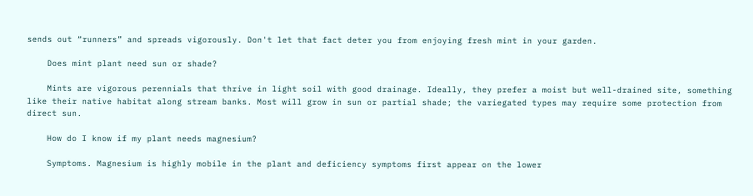sends out “runners” and spreads vigorously. Don't let that fact deter you from enjoying fresh mint in your garden.

    Does mint plant need sun or shade?

    Mints are vigorous perennials that thrive in light soil with good drainage. Ideally, they prefer a moist but well-drained site, something like their native habitat along stream banks. Most will grow in sun or partial shade; the variegated types may require some protection from direct sun.

    How do I know if my plant needs magnesium?

    Symptoms. Magnesium is highly mobile in the plant and deficiency symptoms first appear on the lower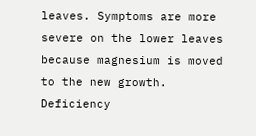leaves. Symptoms are more severe on the lower leaves because magnesium is moved to the new growth. Deficiency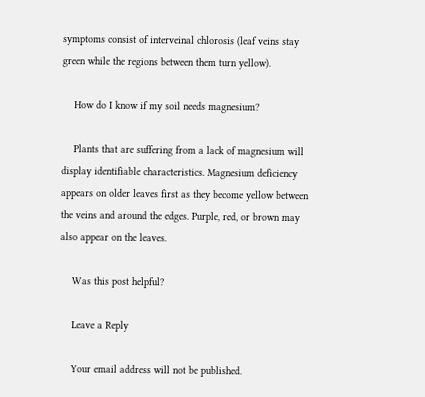symptoms consist of interveinal chlorosis (leaf veins stay green while the regions between them turn yellow).

    How do I know if my soil needs magnesium?

    Plants that are suffering from a lack of magnesium will display identifiable characteristics. Magnesium deficiency appears on older leaves first as they become yellow between the veins and around the edges. Purple, red, or brown may also appear on the leaves.

    Was this post helpful?

    Leave a Reply

    Your email address will not be published.